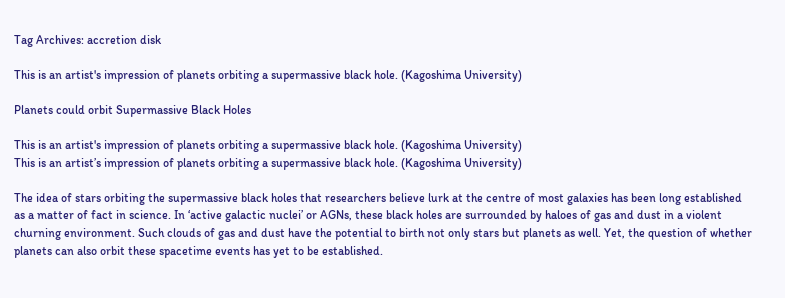Tag Archives: accretion disk

This is an artist's impression of planets orbiting a supermassive black hole. (Kagoshima University)

Planets could orbit Supermassive Black Holes

This is an artist's impression of planets orbiting a supermassive black hole. (Kagoshima University)
This is an artist’s impression of planets orbiting a supermassive black hole. (Kagoshima University)

The idea of stars orbiting the supermassive black holes that researchers believe lurk at the centre of most galaxies has been long established as a matter of fact in science. In ‘active galactic nuclei’ or AGNs, these black holes are surrounded by haloes of gas and dust in a violent churning environment. Such clouds of gas and dust have the potential to birth not only stars but planets as well. Yet, the question of whether planets can also orbit these spacetime events has yet to be established.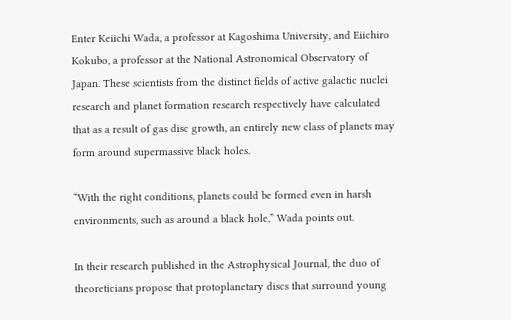Enter Keiichi Wada, a professor at Kagoshima University, and Eiichiro Kokubo, a professor at the National Astronomical Observatory of Japan. These scientists from the distinct fields of active galactic nuclei research and planet formation research respectively have calculated that as a result of gas disc growth, an entirely new class of planets may form around supermassive black holes.

“With the right conditions, planets could be formed even in harsh environments, such as around a black hole,” Wada points out.

In their research published in the Astrophysical Journal, the duo of theoreticians propose that protoplanetary discs that surround young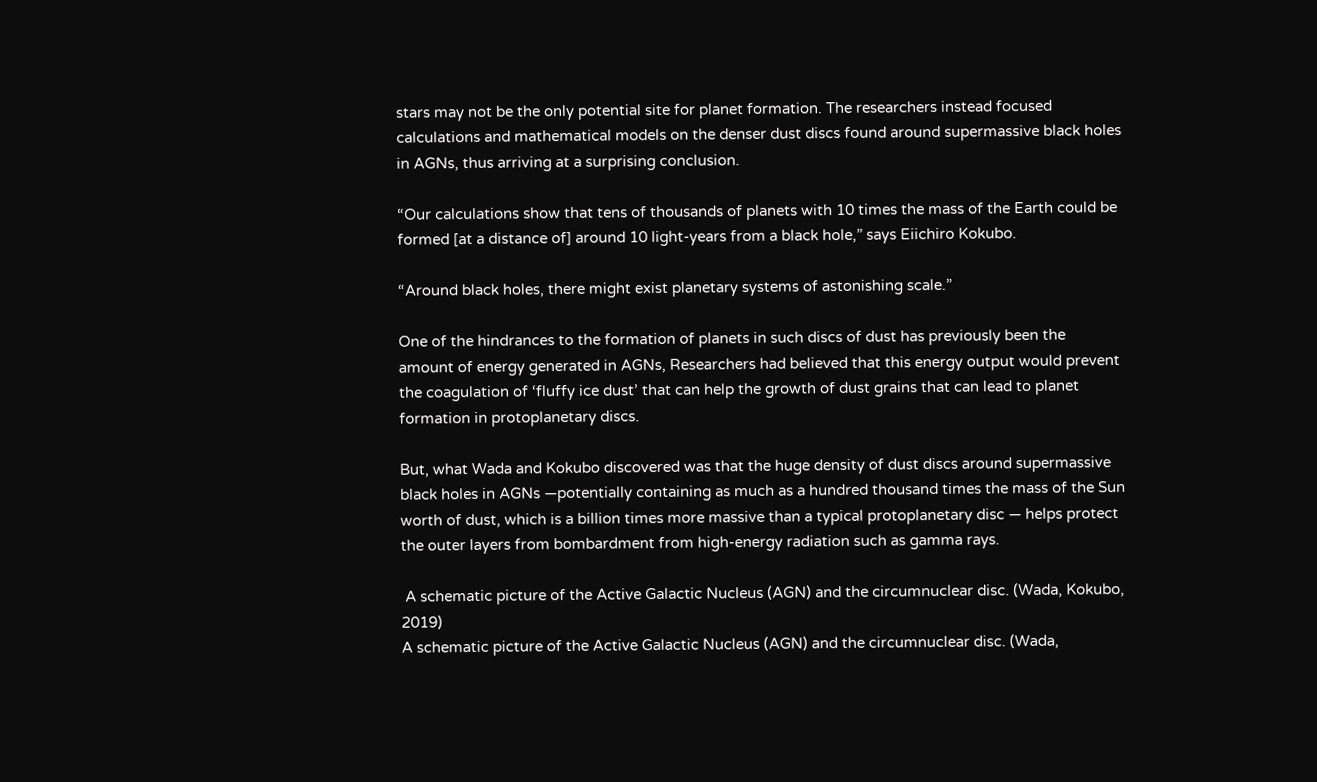stars may not be the only potential site for planet formation. The researchers instead focused calculations and mathematical models on the denser dust discs found around supermassive black holes in AGNs, thus arriving at a surprising conclusion.

“Our calculations show that tens of thousands of planets with 10 times the mass of the Earth could be formed [at a distance of] around 10 light-years from a black hole,” says Eiichiro Kokubo.

“Around black holes, there might exist planetary systems of astonishing scale.”

One of the hindrances to the formation of planets in such discs of dust has previously been the amount of energy generated in AGNs, Researchers had believed that this energy output would prevent the coagulation of ‘fluffy ice dust’ that can help the growth of dust grains that can lead to planet formation in protoplanetary discs.

But, what Wada and Kokubo discovered was that the huge density of dust discs around supermassive black holes in AGNs —potentially containing as much as a hundred thousand times the mass of the Sun worth of dust, which is a billion times more massive than a typical protoplanetary disc — helps protect the outer layers from bombardment from high-energy radiation such as gamma rays.

 A schematic picture of the Active Galactic Nucleus (AGN) and the circumnuclear disc. (Wada, Kokubo, 2019)
A schematic picture of the Active Galactic Nucleus (AGN) and the circumnuclear disc. (Wada,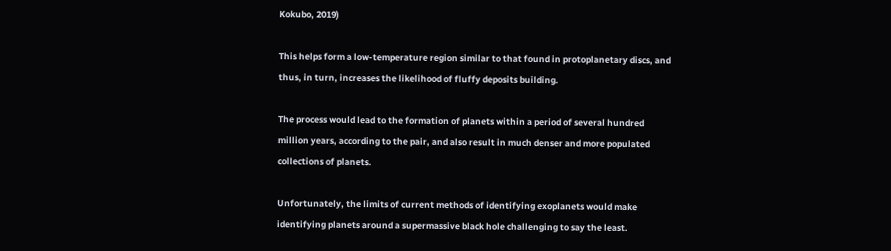Kokubo, 2019)

This helps form a low-temperature region similar to that found in protoplanetary discs, and thus, in turn, increases the likelihood of fluffy deposits building.

The process would lead to the formation of planets within a period of several hundred million years, according to the pair, and also result in much denser and more populated collections of planets.

Unfortunately, the limits of current methods of identifying exoplanets would make identifying planets around a supermassive black hole challenging to say the least.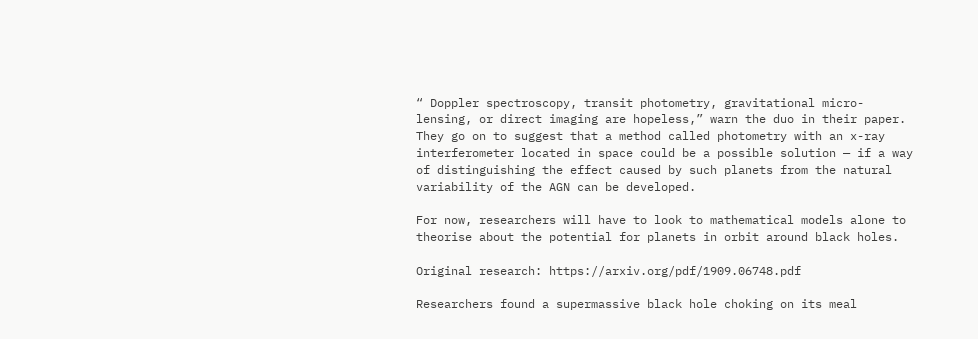“ Doppler spectroscopy, transit photometry, gravitational micro-lensing, or direct imaging are hopeless,” warn the duo in their paper. They go on to suggest that a method called photometry with an x-ray interferometer located in space could be a possible solution — if a way of distinguishing the effect caused by such planets from the natural variability of the AGN can be developed.

For now, researchers will have to look to mathematical models alone to theorise about the potential for planets in orbit around black holes.

Original research: https://arxiv.org/pdf/1909.06748.pdf

Researchers found a supermassive black hole choking on its meal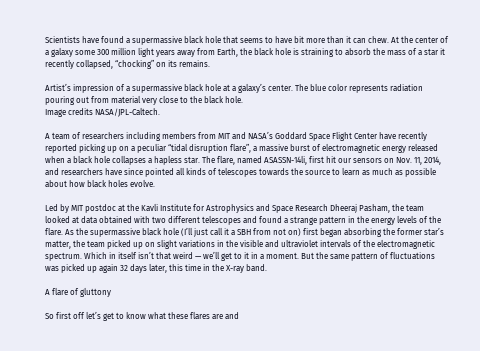Scientists have found a supermassive black hole that seems to have bit more than it can chew. At the center of a galaxy some 300 million light years away from Earth, the black hole is straining to absorb the mass of a star it recently collapsed, “chocking” on its remains.

Artist’s impression of a supermassive black hole at a galaxy’s center. The blue color represents radiation pouring out from material very close to the black hole.
Image credits NASA/JPL-Caltech.

A team of researchers including members from MIT and NASA’s Goddard Space Flight Center have recently reported picking up on a peculiar “tidal disruption flare”, a massive burst of electromagnetic energy released when a black hole collapses a hapless star. The flare, named ASASSN-14li, first hit our sensors on Nov. 11, 2014, and researchers have since pointed all kinds of telescopes towards the source to learn as much as possible about how black holes evolve.

Led by MIT postdoc at the Kavli Institute for Astrophysics and Space Research Dheeraj Pasham, the team looked at data obtained with two different telescopes and found a strange pattern in the energy levels of the flare. As the supermassive black hole (I’ll just call it a SBH from not on) first began absorbing the former star’s matter, the team picked up on slight variations in the visible and ultraviolet intervals of the electromagnetic spectrum. Which in itself isn’t that weird — we’ll get to it in a moment. But the same pattern of fluctuations was picked up again 32 days later, this time in the X-ray band.

A flare of gluttony

So first off let’s get to know what these flares are and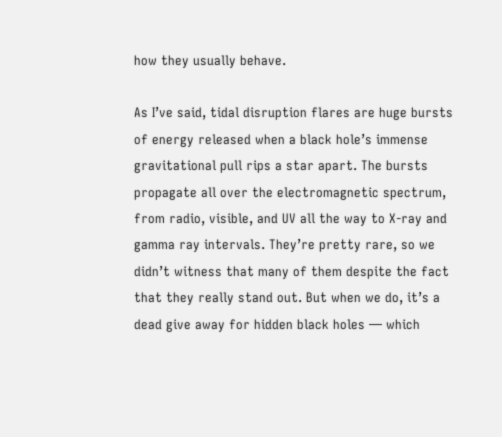how they usually behave.

As I’ve said, tidal disruption flares are huge bursts of energy released when a black hole’s immense gravitational pull rips a star apart. The bursts propagate all over the electromagnetic spectrum, from radio, visible, and UV all the way to X-ray and gamma ray intervals. They’re pretty rare, so we didn’t witness that many of them despite the fact that they really stand out. But when we do, it’s a dead give away for hidden black holes — which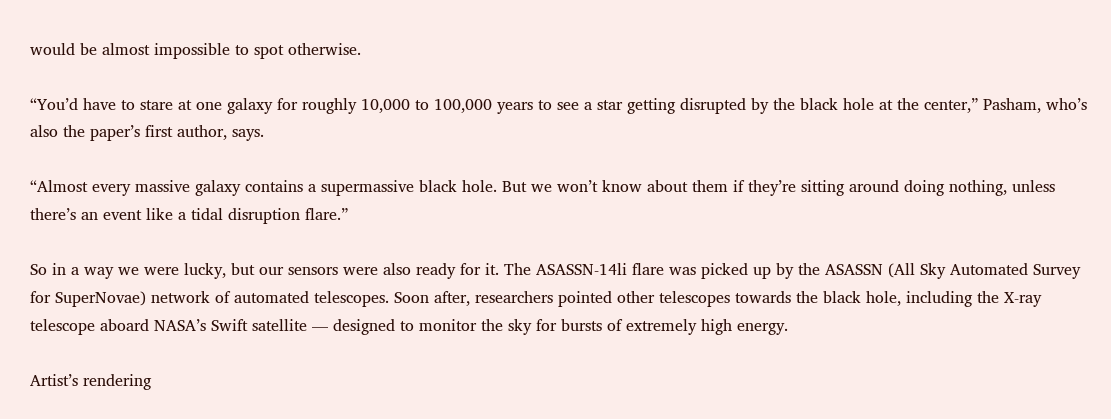would be almost impossible to spot otherwise.

“You’d have to stare at one galaxy for roughly 10,000 to 100,000 years to see a star getting disrupted by the black hole at the center,” Pasham, who’s also the paper’s first author, says.

“Almost every massive galaxy contains a supermassive black hole. But we won’t know about them if they’re sitting around doing nothing, unless there’s an event like a tidal disruption flare.”

So in a way we were lucky, but our sensors were also ready for it. The ASASSN-14li flare was picked up by the ASASSN (All Sky Automated Survey for SuperNovae) network of automated telescopes. Soon after, researchers pointed other telescopes towards the black hole, including the X-ray telescope aboard NASA’s Swift satellite — designed to monitor the sky for bursts of extremely high energy.

Artist’s rendering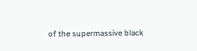of the supermassive black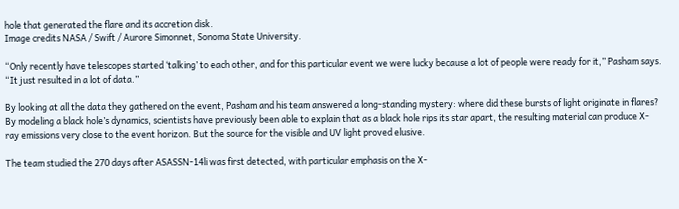hole that generated the flare and its accretion disk.
Image credits NASA / Swift / Aurore Simonnet, Sonoma State University.

“Only recently have telescopes started ‘talking’ to each other, and for this particular event we were lucky because a lot of people were ready for it,” Pasham says. “It just resulted in a lot of data.”

By looking at all the data they gathered on the event, Pasham and his team answered a long-standing mystery: where did these bursts of light originate in flares? By modeling a black hole’s dynamics, scientists have previously been able to explain that as a black hole rips its star apart, the resulting material can produce X-ray emissions very close to the event horizon. But the source for the visible and UV light proved elusive.

The team studied the 270 days after ASASSN-14li was first detected, with particular emphasis on the X-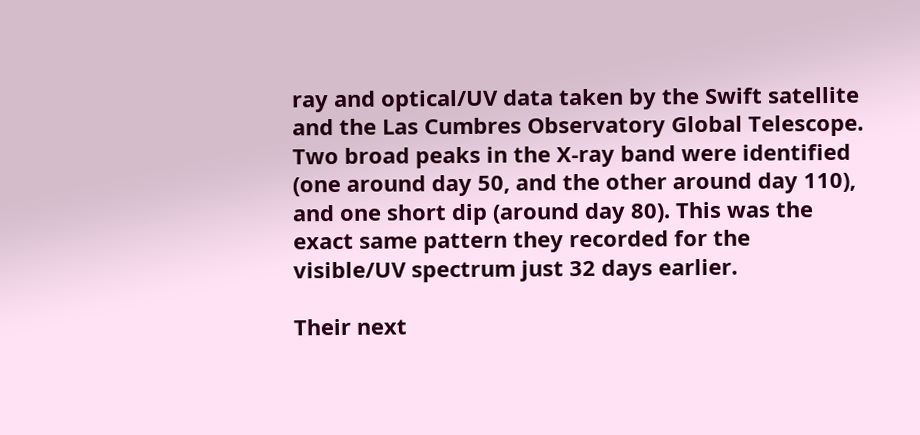ray and optical/UV data taken by the Swift satellite and the Las Cumbres Observatory Global Telescope. Two broad peaks in the X-ray band were identified (one around day 50, and the other around day 110), and one short dip (around day 80). This was the exact same pattern they recorded for the visible/UV spectrum just 32 days earlier.

Their next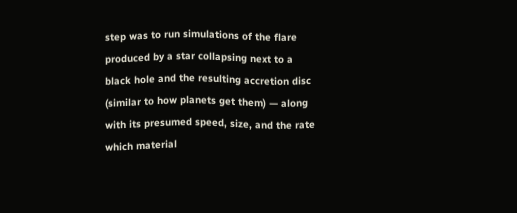step was to run simulations of the flare produced by a star collapsing next to a black hole and the resulting accretion disc (similar to how planets get them) — along with its presumed speed, size, and the rate which material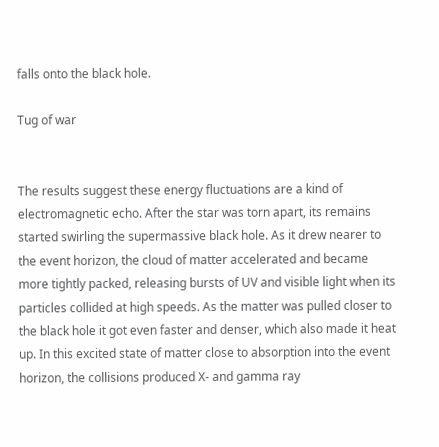falls onto the black hole.

Tug of war


The results suggest these energy fluctuations are a kind of electromagnetic echo. After the star was torn apart, its remains started swirling the supermassive black hole. As it drew nearer to the event horizon, the cloud of matter accelerated and became more tightly packed, releasing bursts of UV and visible light when its particles collided at high speeds. As the matter was pulled closer to the black hole it got even faster and denser, which also made it heat up. In this excited state of matter close to absorption into the event horizon, the collisions produced X- and gamma ray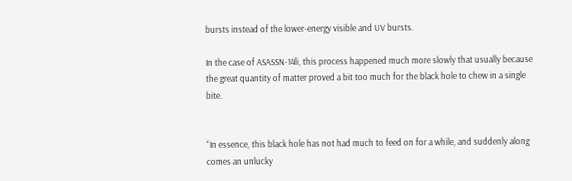bursts instead of the lower-energy visible and UV bursts.

In the case of ASASSN-14li, this process happened much more slowly that usually because the great quantity of matter proved a bit too much for the black hole to chew in a single bite.


“In essence, this black hole has not had much to feed on for a while, and suddenly along comes an unlucky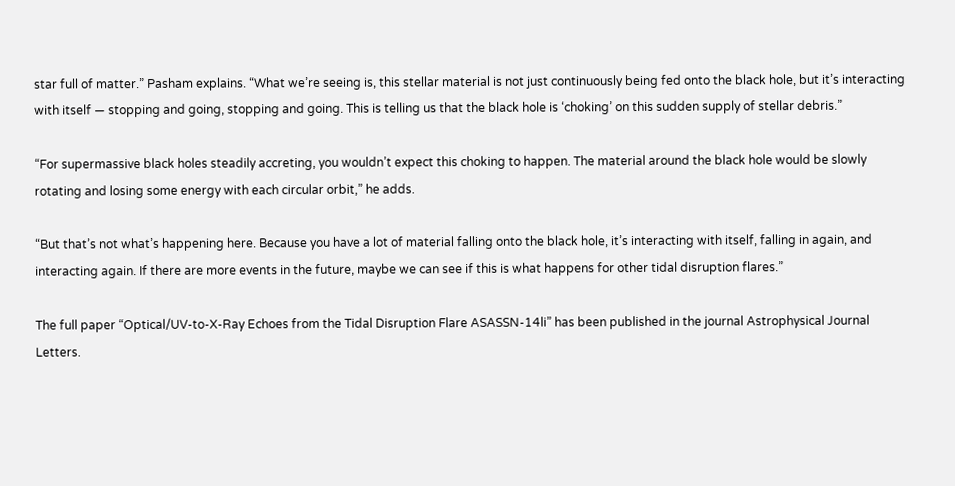star full of matter.” Pasham explains. “What we’re seeing is, this stellar material is not just continuously being fed onto the black hole, but it’s interacting with itself — stopping and going, stopping and going. This is telling us that the black hole is ‘choking’ on this sudden supply of stellar debris.”

“For supermassive black holes steadily accreting, you wouldn’t expect this choking to happen. The material around the black hole would be slowly rotating and losing some energy with each circular orbit,” he adds.

“But that’s not what’s happening here. Because you have a lot of material falling onto the black hole, it’s interacting with itself, falling in again, and interacting again. If there are more events in the future, maybe we can see if this is what happens for other tidal disruption flares.”

The full paper “Optical/UV-to-X-Ray Echoes from the Tidal Disruption Flare ASASSN-14li” has been published in the journal Astrophysical Journal Letters.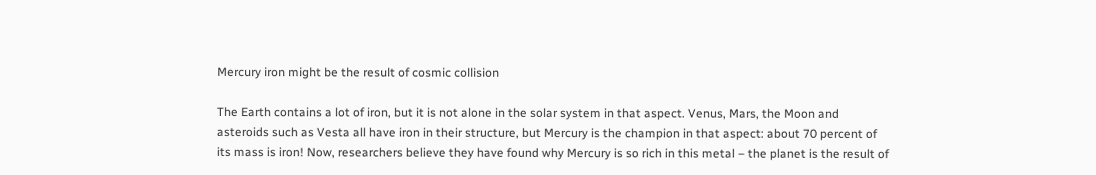Mercury iron might be the result of cosmic collision

The Earth contains a lot of iron, but it is not alone in the solar system in that aspect. Venus, Mars, the Moon and asteroids such as Vesta all have iron in their structure, but Mercury is the champion in that aspect: about 70 percent of its mass is iron! Now, researchers believe they have found why Mercury is so rich in this metal – the planet is the result of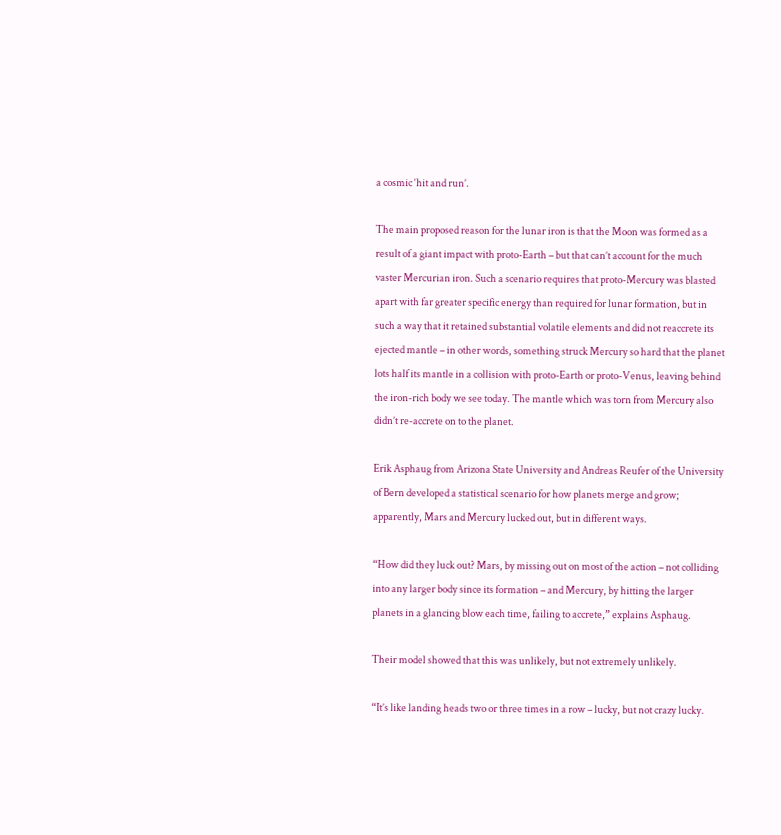a cosmic ‘hit and run’.

The main proposed reason for the lunar iron is that the Moon was formed as a result of a giant impact with proto-Earth – but that can’t account for the much vaster Mercurian iron. Such a scenario requires that proto-Mercury was blasted apart with far greater specific energy than required for lunar formation, but in such a way that it retained substantial volatile elements and did not reaccrete its ejected mantle – in other words, something struck Mercury so hard that the planet lots half its mantle in a collision with proto-Earth or proto-Venus, leaving behind the iron-rich body we see today. The mantle which was torn from Mercury also didn’t re-accrete on to the planet.

Erik Asphaug from Arizona State University and Andreas Reufer of the University of Bern developed a statistical scenario for how planets merge and grow; apparently, Mars and Mercury lucked out, but in different ways.

“How did they luck out? Mars, by missing out on most of the action – not colliding into any larger body since its formation – and Mercury, by hitting the larger planets in a glancing blow each time, failing to accrete,” explains Asphaug.

Their model showed that this was unlikely, but not extremely unlikely.

“It’s like landing heads two or three times in a row – lucky, but not crazy lucky.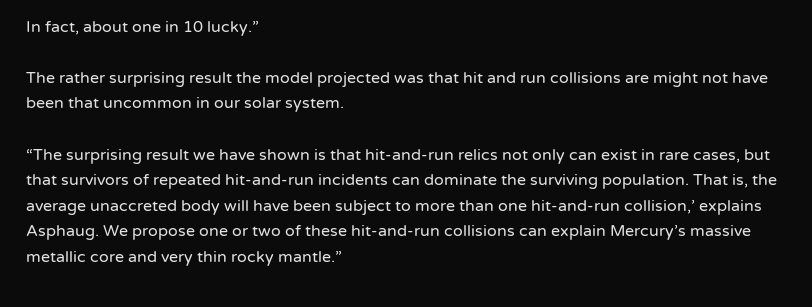In fact, about one in 10 lucky.”

The rather surprising result the model projected was that hit and run collisions are might not have been that uncommon in our solar system.

“The surprising result we have shown is that hit-and-run relics not only can exist in rare cases, but that survivors of repeated hit-and-run incidents can dominate the surviving population. That is, the average unaccreted body will have been subject to more than one hit-and-run collision,’ explains Asphaug. We propose one or two of these hit-and-run collisions can explain Mercury’s massive metallic core and very thin rocky mantle.”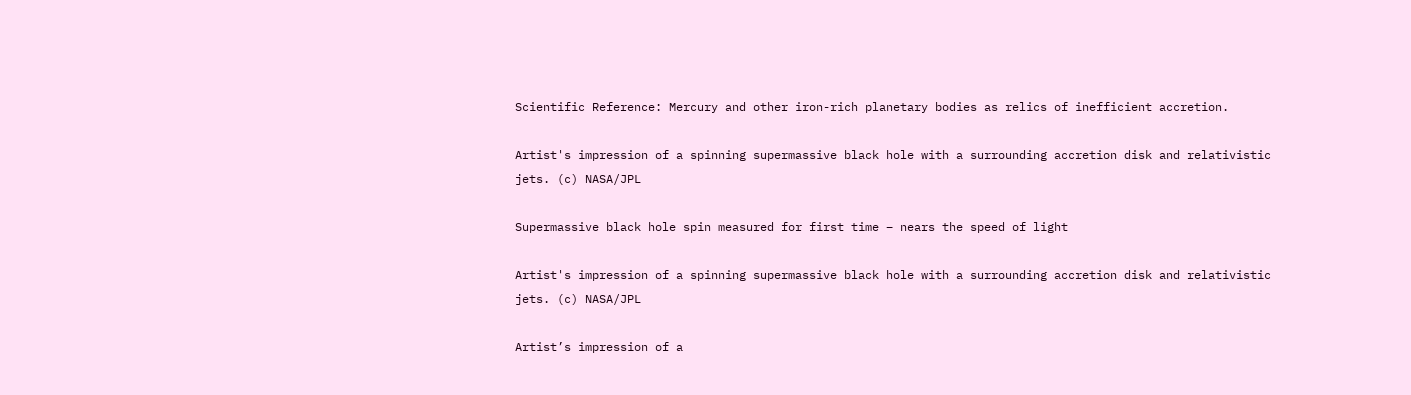Scientific Reference: Mercury and other iron-rich planetary bodies as relics of inefficient accretion.

Artist's impression of a spinning supermassive black hole with a surrounding accretion disk and relativistic jets. (c) NASA/JPL

Supermassive black hole spin measured for first time – nears the speed of light

Artist's impression of a spinning supermassive black hole with a surrounding accretion disk and relativistic jets. (c) NASA/JPL

Artist’s impression of a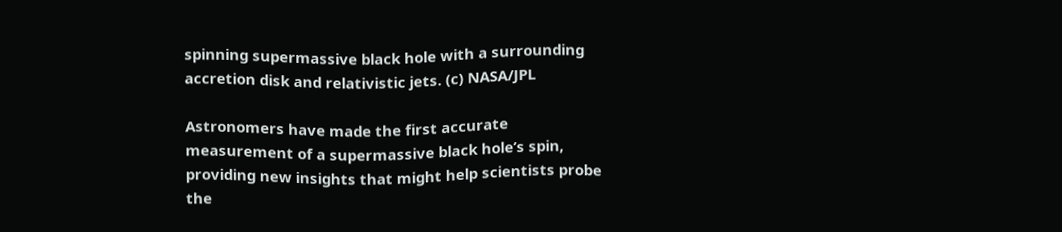spinning supermassive black hole with a surrounding accretion disk and relativistic jets. (c) NASA/JPL

Astronomers have made the first accurate measurement of a supermassive black hole’s spin, providing new insights that might help scientists probe the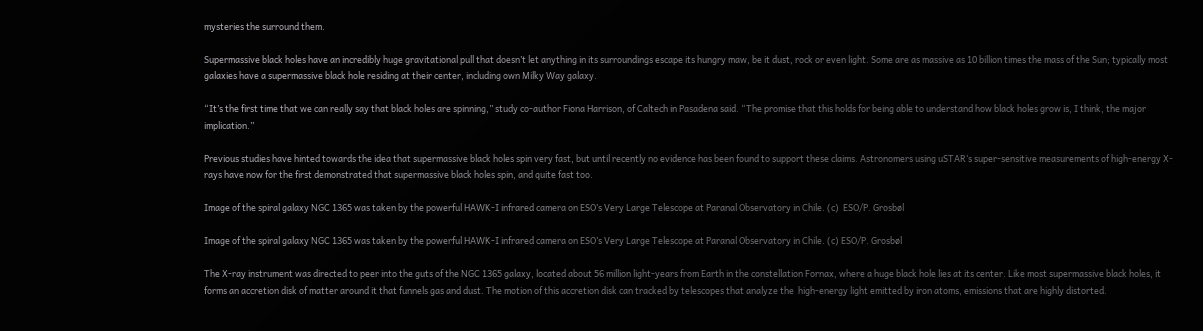mysteries the surround them.

Supermassive black holes have an incredibly huge gravitational pull that doesn’t let anything in its surroundings escape its hungry maw, be it dust, rock or even light. Some are as massive as 10 billion times the mass of the Sun; typically most galaxies have a supermassive black hole residing at their center, including own Milky Way galaxy.

“It’s the first time that we can really say that black holes are spinning,” study co-author Fiona Harrison, of Caltech in Pasadena said. “The promise that this holds for being able to understand how black holes grow is, I think, the major implication.”

Previous studies have hinted towards the idea that supermassive black holes spin very fast, but until recently no evidence has been found to support these claims. Astronomers using uSTAR‘s super-sensitive measurements of high-energy X-rays have now for the first demonstrated that supermassive black holes spin, and quite fast too.

Image of the spiral galaxy NGC 1365 was taken by the powerful HAWK-I infrared camera on ESO’s Very Large Telescope at Paranal Observatory in Chile. (c)  ESO/P. Grosbøl

Image of the spiral galaxy NGC 1365 was taken by the powerful HAWK-I infrared camera on ESO’s Very Large Telescope at Paranal Observatory in Chile. (c) ESO/P. Grosbøl

The X-ray instrument was directed to peer into the guts of the NGC 1365 galaxy, located about 56 million light-years from Earth in the constellation Fornax, where a huge black hole lies at its center. Like most supermassive black holes, it forms an accretion disk of matter around it that funnels gas and dust. The motion of this accretion disk can tracked by telescopes that analyze the  high-energy light emitted by iron atoms, emissions that are highly distorted.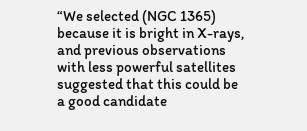“We selected (NGC 1365) because it is bright in X-rays, and previous observations with less powerful satellites suggested that this could be a good candidate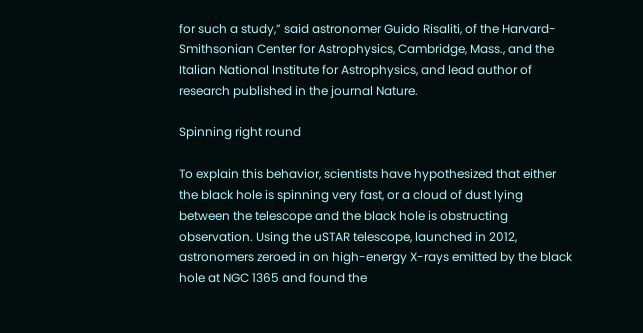for such a study,” said astronomer Guido Risaliti, of the Harvard-Smithsonian Center for Astrophysics, Cambridge, Mass., and the Italian National Institute for Astrophysics, and lead author of research published in the journal Nature.

Spinning right round

To explain this behavior, scientists have hypothesized that either the black hole is spinning very fast, or a cloud of dust lying between the telescope and the black hole is obstructing observation. Using the uSTAR telescope, launched in 2012, astronomers zeroed in on high-energy X-rays emitted by the black hole at NGC 1365 and found the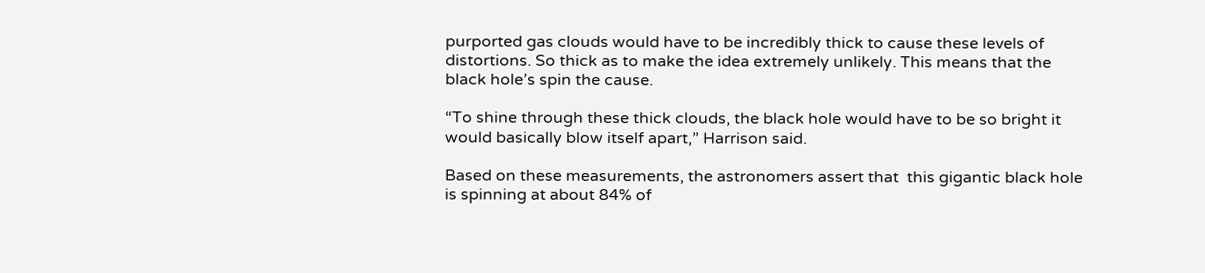purported gas clouds would have to be incredibly thick to cause these levels of distortions. So thick as to make the idea extremely unlikely. This means that the black hole’s spin the cause.

“To shine through these thick clouds, the black hole would have to be so bright it would basically blow itself apart,” Harrison said.

Based on these measurements, the astronomers assert that  this gigantic black hole is spinning at about 84% of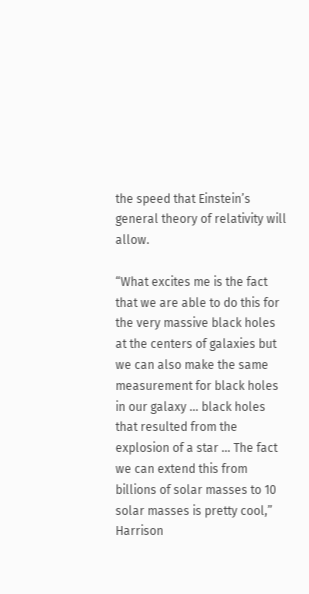the speed that Einstein’s general theory of relativity will allow.

“What excites me is the fact that we are able to do this for the very massive black holes at the centers of galaxies but we can also make the same measurement for black holes in our galaxy … black holes that resulted from the explosion of a star … The fact we can extend this from billions of solar masses to 10 solar masses is pretty cool,” Harrison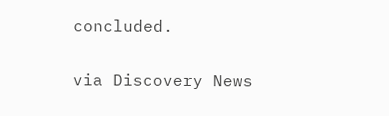concluded.

via Discovery News